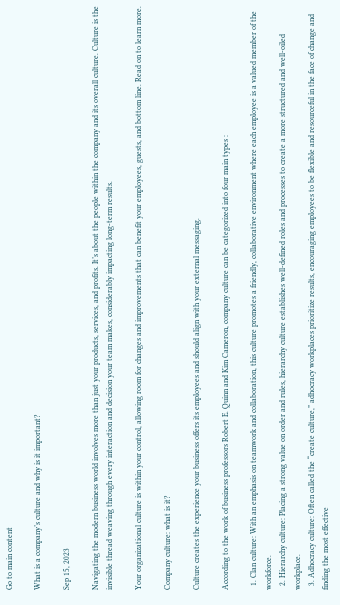Go to main content

What is a company’s culture and why is it important?

Sep 15, 2023

Navigating the modern business world involves more than just your products, services, and profits. It’s about the people within the company and its overall culture. Culture is the invisible thread weaving through every interaction and decision your team makes, considerably impacting long-term results.

Your organizational culture is within your control, allowing room for changes and improvements that can benefit your employees, guests, and bottom line. Read on to learn more.

Company culture: what is it?

Culture creates the experience your business offers its employees and should align with your external messaging.

According to the work of business professors Robert E. Quinn and Kim Cameron, company culture can be categorized into four main types :

  1. Clan culture: With an emphasis on teamwork and collaboration, this culture promotes a friendly, collaborative environment where each employee is a valued member of the workforce.
  2. Hierarchy culture: Placing a strong value on order and rules, hierarchy culture establishes well-defined roles and processes to create a more structured and well-oiled workplace.
  3. Adhocracy culture: Often called the “create culture,” adhocracy workplaces prioritize results, encouraging employees to be flexible and resourceful in the face of change and finding the most effective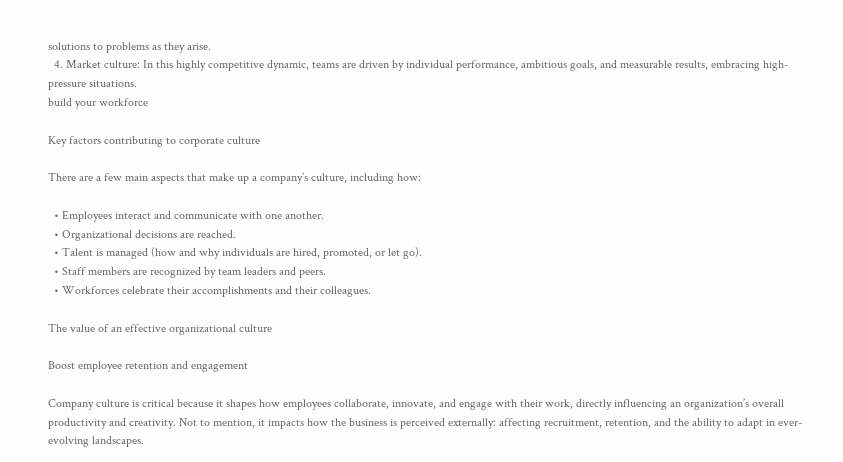solutions to problems as they arise.
  4. Market culture: In this highly competitive dynamic, teams are driven by individual performance, ambitious goals, and measurable results, embracing high-pressure situations.
build your workforce

Key factors contributing to corporate culture

There are a few main aspects that make up a company’s culture, including how:

  • Employees interact and communicate with one another.
  • Organizational decisions are reached.
  • Talent is managed (how and why individuals are hired, promoted, or let go).
  • Staff members are recognized by team leaders and peers.
  • Workforces celebrate their accomplishments and their colleagues.

The value of an effective organizational culture

Boost employee retention and engagement

Company culture is critical because it shapes how employees collaborate, innovate, and engage with their work, directly influencing an organization’s overall productivity and creativity. Not to mention, it impacts how the business is perceived externally: affecting recruitment, retention, and the ability to adapt in ever-evolving landscapes.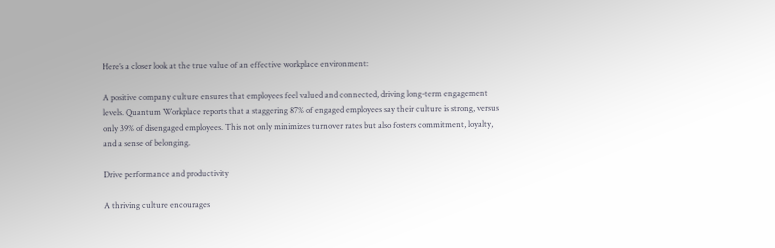Here’s a closer look at the true value of an effective workplace environment:

A positive company culture ensures that employees feel valued and connected, driving long-term engagement levels. Quantum Workplace reports that a staggering 87% of engaged employees say their culture is strong, versus only 39% of disengaged employees. This not only minimizes turnover rates but also fosters commitment, loyalty, and a sense of belonging.

Drive performance and productivity

A thriving culture encourages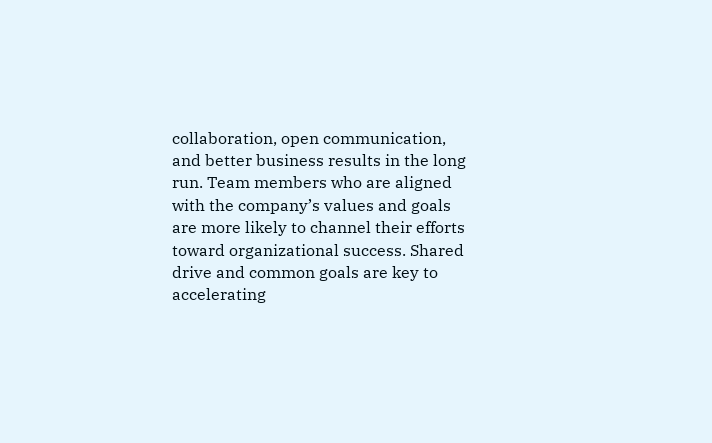collaboration, open communication, and better business results in the long run. Team members who are aligned with the company’s values and goals are more likely to channel their efforts toward organizational success. Shared drive and common goals are key to accelerating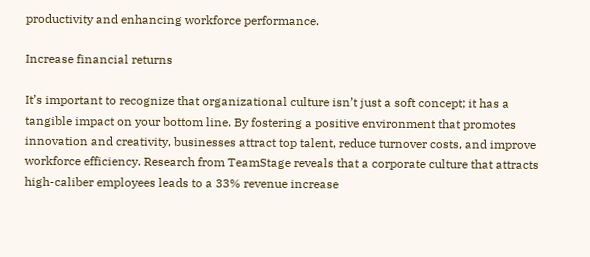productivity and enhancing workforce performance.

Increase financial returns

It’s important to recognize that organizational culture isn’t just a soft concept; it has a tangible impact on your bottom line. By fostering a positive environment that promotes innovation and creativity, businesses attract top talent, reduce turnover costs, and improve workforce efficiency. Research from TeamStage reveals that a corporate culture that attracts high-caliber employees leads to a 33% revenue increase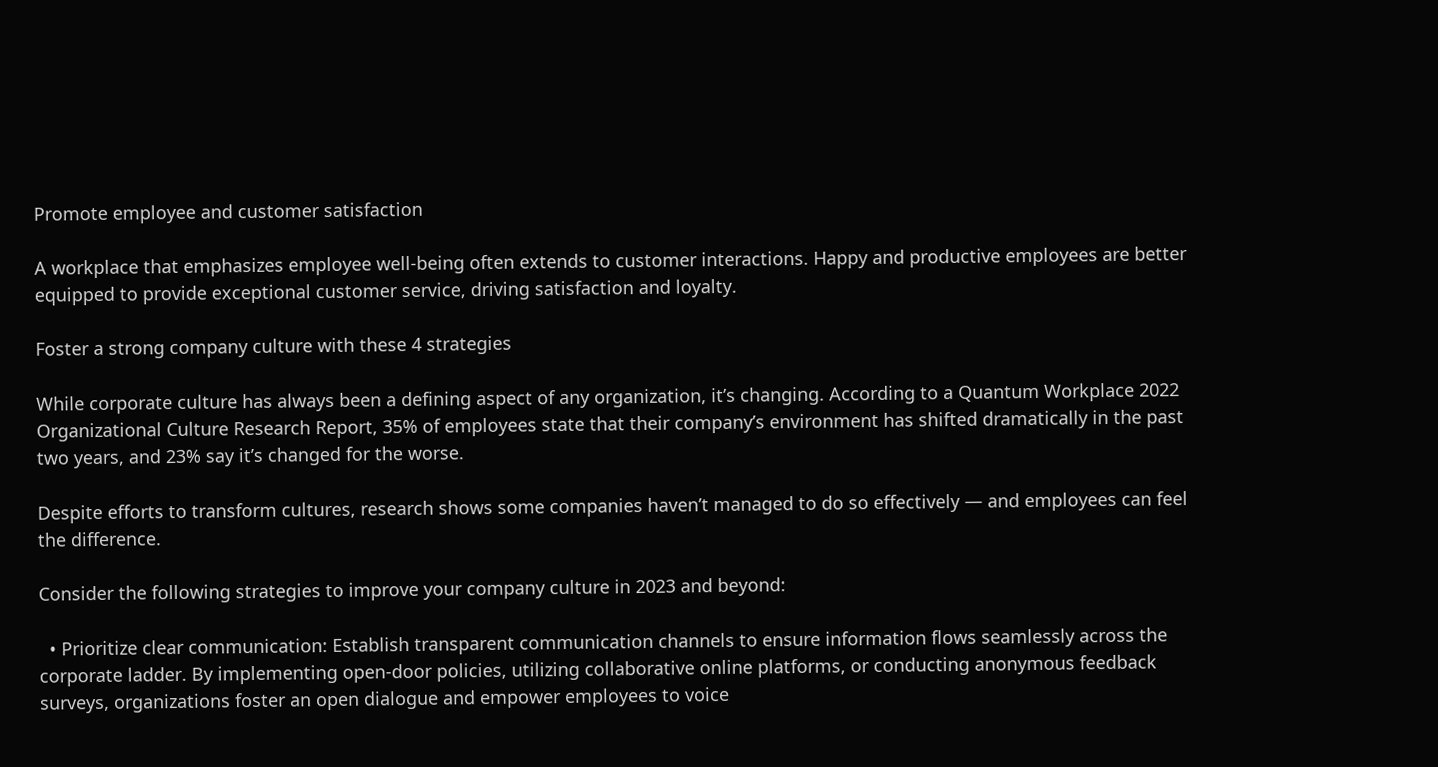Promote employee and customer satisfaction

A workplace that emphasizes employee well-being often extends to customer interactions. Happy and productive employees are better equipped to provide exceptional customer service, driving satisfaction and loyalty.

Foster a strong company culture with these 4 strategies

While corporate culture has always been a defining aspect of any organization, it’s changing. According to a Quantum Workplace 2022 Organizational Culture Research Report, 35% of employees state that their company’s environment has shifted dramatically in the past two years, and 23% say it’s changed for the worse.

Despite efforts to transform cultures, research shows some companies haven’t managed to do so effectively — and employees can feel the difference.

Consider the following strategies to improve your company culture in 2023 and beyond:

  • Prioritize clear communication: Establish transparent communication channels to ensure information flows seamlessly across the corporate ladder. By implementing open-door policies, utilizing collaborative online platforms, or conducting anonymous feedback surveys, organizations foster an open dialogue and empower employees to voice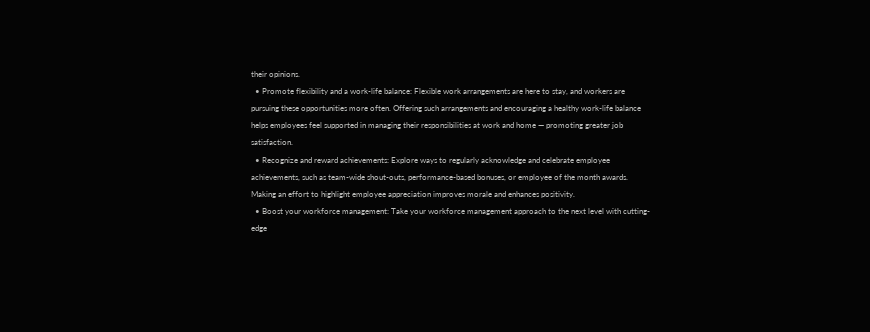their opinions.
  • Promote flexibility and a work-life balance: Flexible work arrangements are here to stay, and workers are pursuing these opportunities more often. Offering such arrangements and encouraging a healthy work-life balance helps employees feel supported in managing their responsibilities at work and home — promoting greater job satisfaction.
  • Recognize and reward achievements: Explore ways to regularly acknowledge and celebrate employee achievements, such as team-wide shout-outs, performance-based bonuses, or employee of the month awards. Making an effort to highlight employee appreciation improves morale and enhances positivity.
  • Boost your workforce management: Take your workforce management approach to the next level with cutting-edge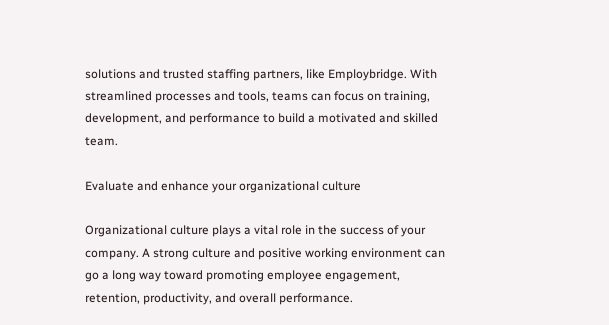solutions and trusted staffing partners, like Employbridge. With streamlined processes and tools, teams can focus on training, development, and performance to build a motivated and skilled team.

Evaluate and enhance your organizational culture

Organizational culture plays a vital role in the success of your company. A strong culture and positive working environment can go a long way toward promoting employee engagement, retention, productivity, and overall performance.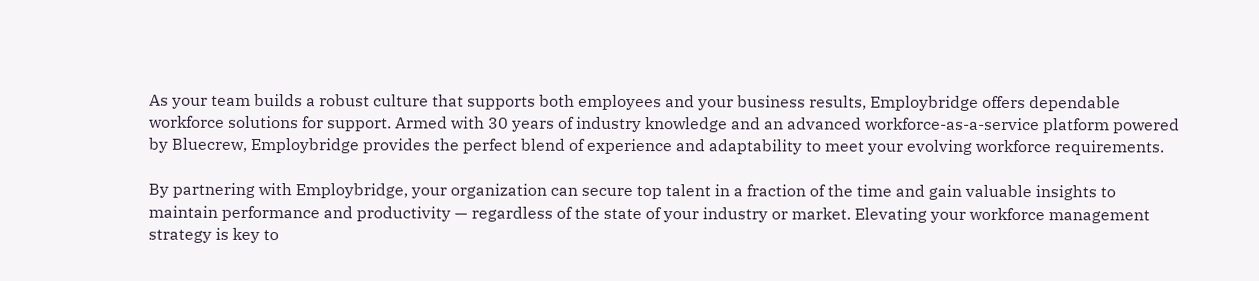As your team builds a robust culture that supports both employees and your business results, Employbridge offers dependable workforce solutions for support. Armed with 30 years of industry knowledge and an advanced workforce-as-a-service platform powered by Bluecrew, Employbridge provides the perfect blend of experience and adaptability to meet your evolving workforce requirements.

By partnering with Employbridge, your organization can secure top talent in a fraction of the time and gain valuable insights to maintain performance and productivity — regardless of the state of your industry or market. Elevating your workforce management strategy is key to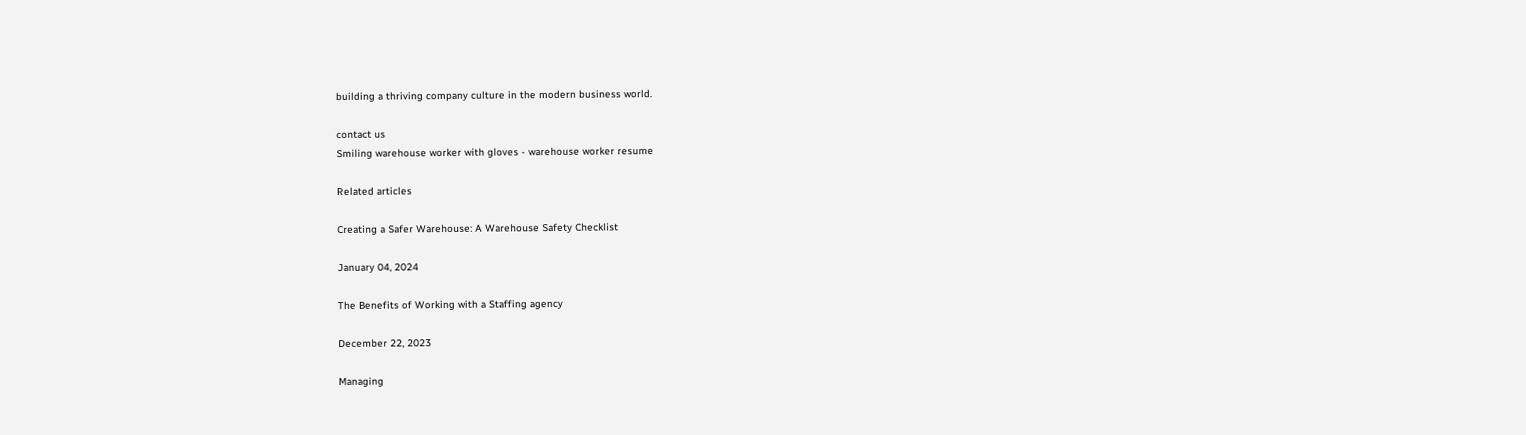building a thriving company culture in the modern business world.

contact us
Smiling warehouse worker with gloves - warehouse worker resume

Related articles

Creating a Safer Warehouse: A Warehouse Safety Checklist

January 04, 2024

The Benefits of Working with a Staffing agency

December 22, 2023

Managing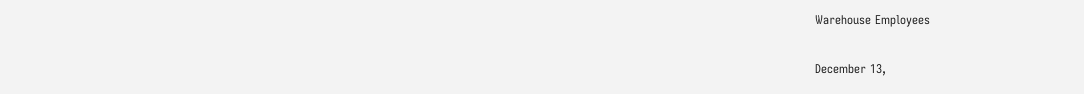Warehouse Employees

December 13,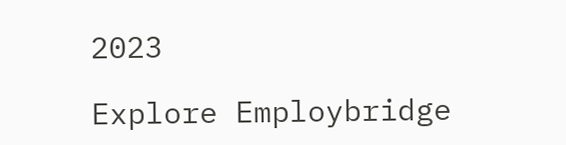2023

Explore Employbridge